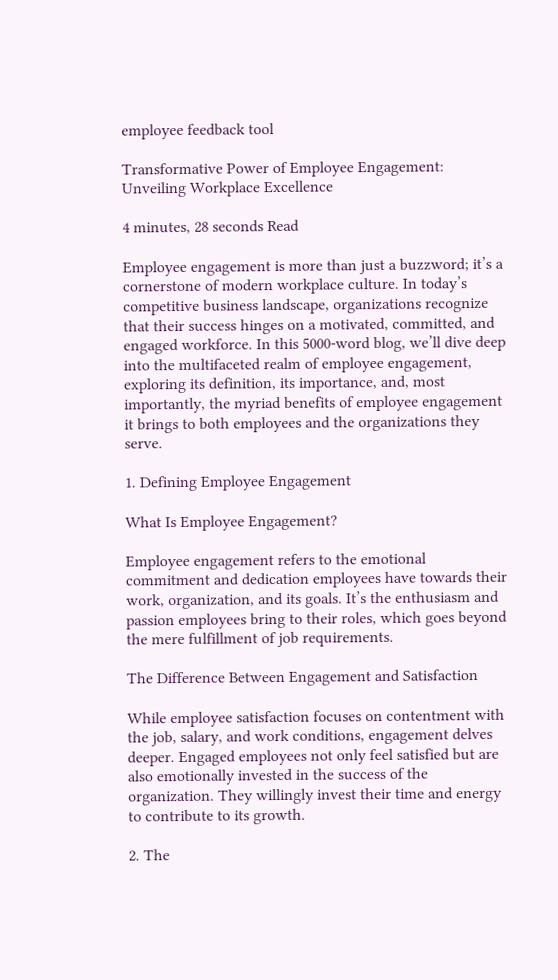employee feedback tool

Transformative Power of Employee Engagement: Unveiling Workplace Excellence

4 minutes, 28 seconds Read

Employee engagement is more than just a buzzword; it’s a cornerstone of modern workplace culture. In today’s competitive business landscape, organizations recognize that their success hinges on a motivated, committed, and engaged workforce. In this 5000-word blog, we’ll dive deep into the multifaceted realm of employee engagement, exploring its definition, its importance, and, most importantly, the myriad benefits of employee engagement it brings to both employees and the organizations they serve.

1. Defining Employee Engagement

What Is Employee Engagement?

Employee engagement refers to the emotional commitment and dedication employees have towards their work, organization, and its goals. It’s the enthusiasm and passion employees bring to their roles, which goes beyond the mere fulfillment of job requirements.

The Difference Between Engagement and Satisfaction

While employee satisfaction focuses on contentment with the job, salary, and work conditions, engagement delves deeper. Engaged employees not only feel satisfied but are also emotionally invested in the success of the organization. They willingly invest their time and energy to contribute to its growth.

2. The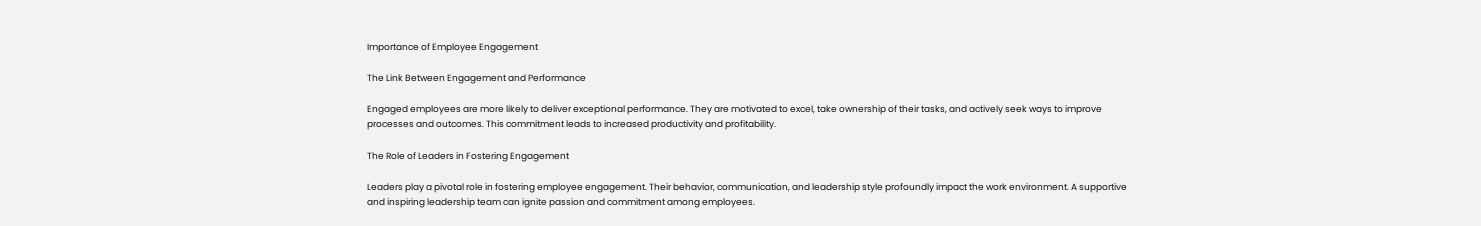Importance of Employee Engagement

The Link Between Engagement and Performance

Engaged employees are more likely to deliver exceptional performance. They are motivated to excel, take ownership of their tasks, and actively seek ways to improve processes and outcomes. This commitment leads to increased productivity and profitability.

The Role of Leaders in Fostering Engagement

Leaders play a pivotal role in fostering employee engagement. Their behavior, communication, and leadership style profoundly impact the work environment. A supportive and inspiring leadership team can ignite passion and commitment among employees.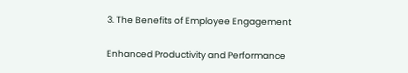3. The Benefits of Employee Engagement

Enhanced Productivity and Performance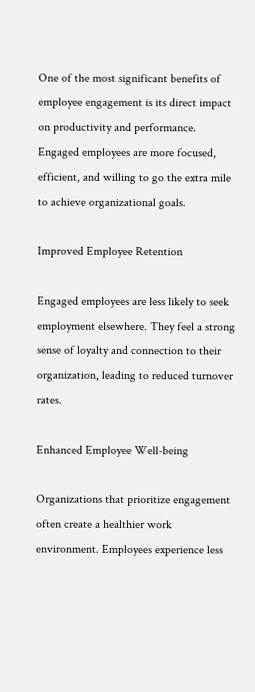One of the most significant benefits of employee engagement is its direct impact on productivity and performance. Engaged employees are more focused, efficient, and willing to go the extra mile to achieve organizational goals.

Improved Employee Retention

Engaged employees are less likely to seek employment elsewhere. They feel a strong sense of loyalty and connection to their organization, leading to reduced turnover rates.

Enhanced Employee Well-being

Organizations that prioritize engagement often create a healthier work environment. Employees experience less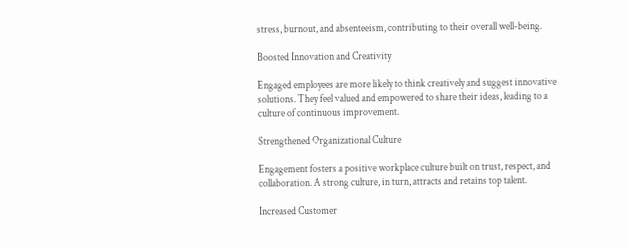stress, burnout, and absenteeism, contributing to their overall well-being.

Boosted Innovation and Creativity

Engaged employees are more likely to think creatively and suggest innovative solutions. They feel valued and empowered to share their ideas, leading to a culture of continuous improvement.

Strengthened Organizational Culture

Engagement fosters a positive workplace culture built on trust, respect, and collaboration. A strong culture, in turn, attracts and retains top talent.

Increased Customer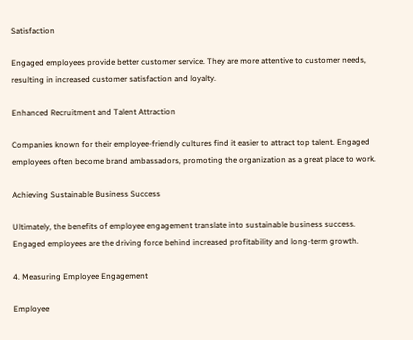Satisfaction

Engaged employees provide better customer service. They are more attentive to customer needs, resulting in increased customer satisfaction and loyalty.

Enhanced Recruitment and Talent Attraction

Companies known for their employee-friendly cultures find it easier to attract top talent. Engaged employees often become brand ambassadors, promoting the organization as a great place to work.

Achieving Sustainable Business Success

Ultimately, the benefits of employee engagement translate into sustainable business success. Engaged employees are the driving force behind increased profitability and long-term growth.

4. Measuring Employee Engagement

Employee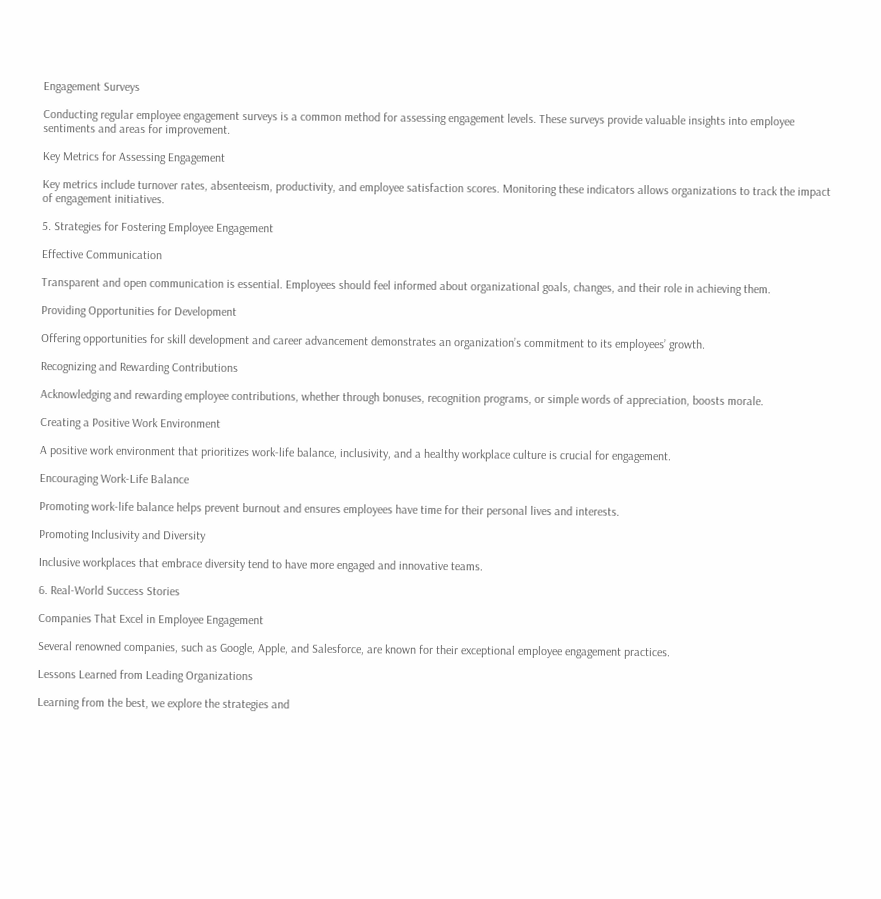Engagement Surveys

Conducting regular employee engagement surveys is a common method for assessing engagement levels. These surveys provide valuable insights into employee sentiments and areas for improvement.

Key Metrics for Assessing Engagement

Key metrics include turnover rates, absenteeism, productivity, and employee satisfaction scores. Monitoring these indicators allows organizations to track the impact of engagement initiatives.

5. Strategies for Fostering Employee Engagement

Effective Communication

Transparent and open communication is essential. Employees should feel informed about organizational goals, changes, and their role in achieving them.

Providing Opportunities for Development

Offering opportunities for skill development and career advancement demonstrates an organization’s commitment to its employees’ growth.

Recognizing and Rewarding Contributions

Acknowledging and rewarding employee contributions, whether through bonuses, recognition programs, or simple words of appreciation, boosts morale.

Creating a Positive Work Environment

A positive work environment that prioritizes work-life balance, inclusivity, and a healthy workplace culture is crucial for engagement.

Encouraging Work-Life Balance

Promoting work-life balance helps prevent burnout and ensures employees have time for their personal lives and interests.

Promoting Inclusivity and Diversity

Inclusive workplaces that embrace diversity tend to have more engaged and innovative teams.

6. Real-World Success Stories

Companies That Excel in Employee Engagement

Several renowned companies, such as Google, Apple, and Salesforce, are known for their exceptional employee engagement practices.

Lessons Learned from Leading Organizations

Learning from the best, we explore the strategies and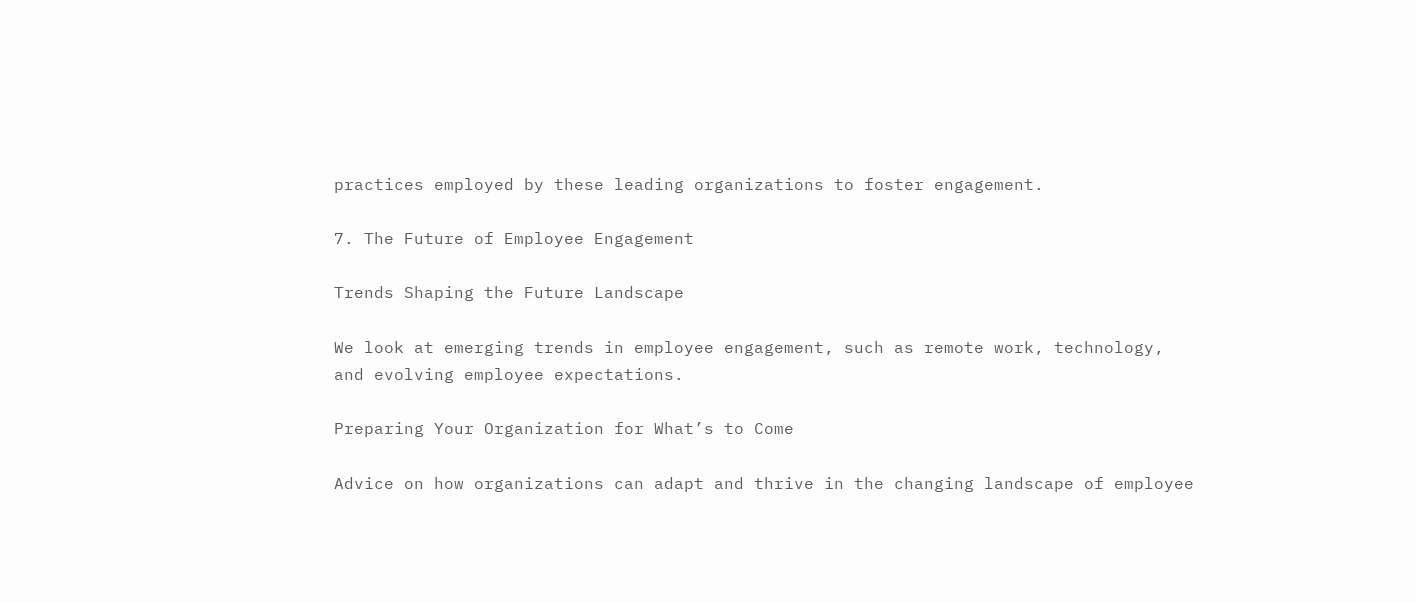practices employed by these leading organizations to foster engagement.

7. The Future of Employee Engagement

Trends Shaping the Future Landscape

We look at emerging trends in employee engagement, such as remote work, technology, and evolving employee expectations.

Preparing Your Organization for What’s to Come

Advice on how organizations can adapt and thrive in the changing landscape of employee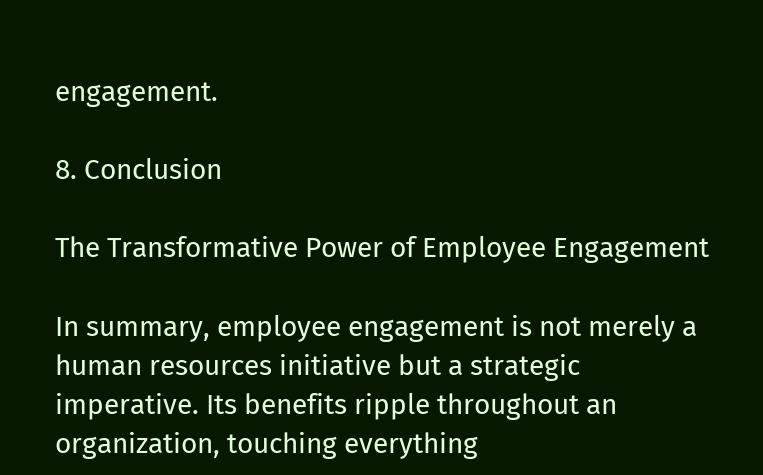engagement.

8. Conclusion

The Transformative Power of Employee Engagement

In summary, employee engagement is not merely a human resources initiative but a strategic imperative. Its benefits ripple throughout an organization, touching everything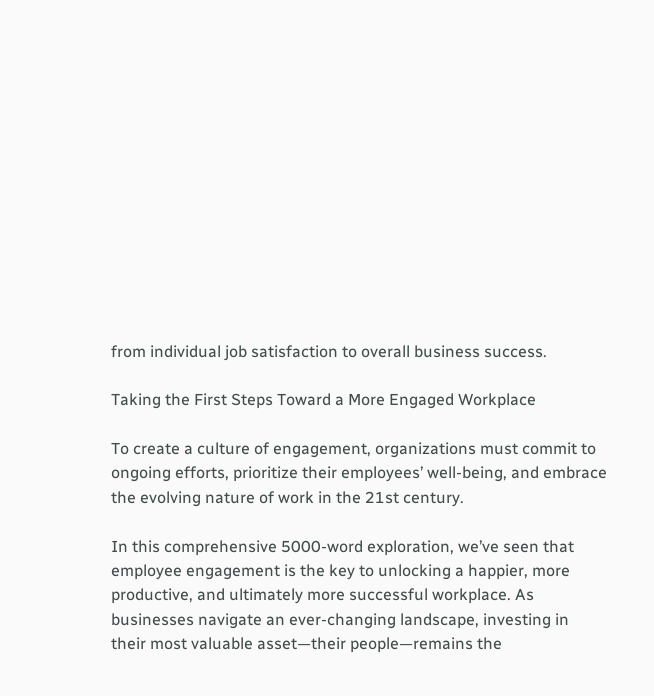from individual job satisfaction to overall business success.

Taking the First Steps Toward a More Engaged Workplace

To create a culture of engagement, organizations must commit to ongoing efforts, prioritize their employees’ well-being, and embrace the evolving nature of work in the 21st century.

In this comprehensive 5000-word exploration, we’ve seen that employee engagement is the key to unlocking a happier, more productive, and ultimately more successful workplace. As businesses navigate an ever-changing landscape, investing in their most valuable asset—their people—remains the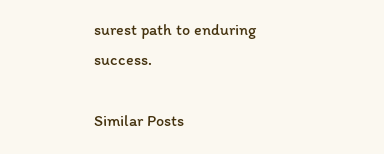surest path to enduring success.

Similar Posts